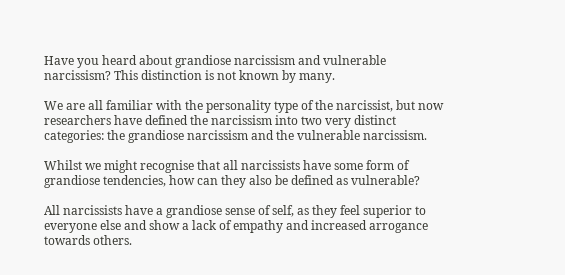Have you heard about grandiose narcissism and vulnerable narcissism? This distinction is not known by many.

We are all familiar with the personality type of the narcissist, but now researchers have defined the narcissism into two very distinct categories: the grandiose narcissism and the vulnerable narcissism.

Whilst we might recognise that all narcissists have some form of grandiose tendencies, how can they also be defined as vulnerable?

All narcissists have a grandiose sense of self, as they feel superior to everyone else and show a lack of empathy and increased arrogance towards others.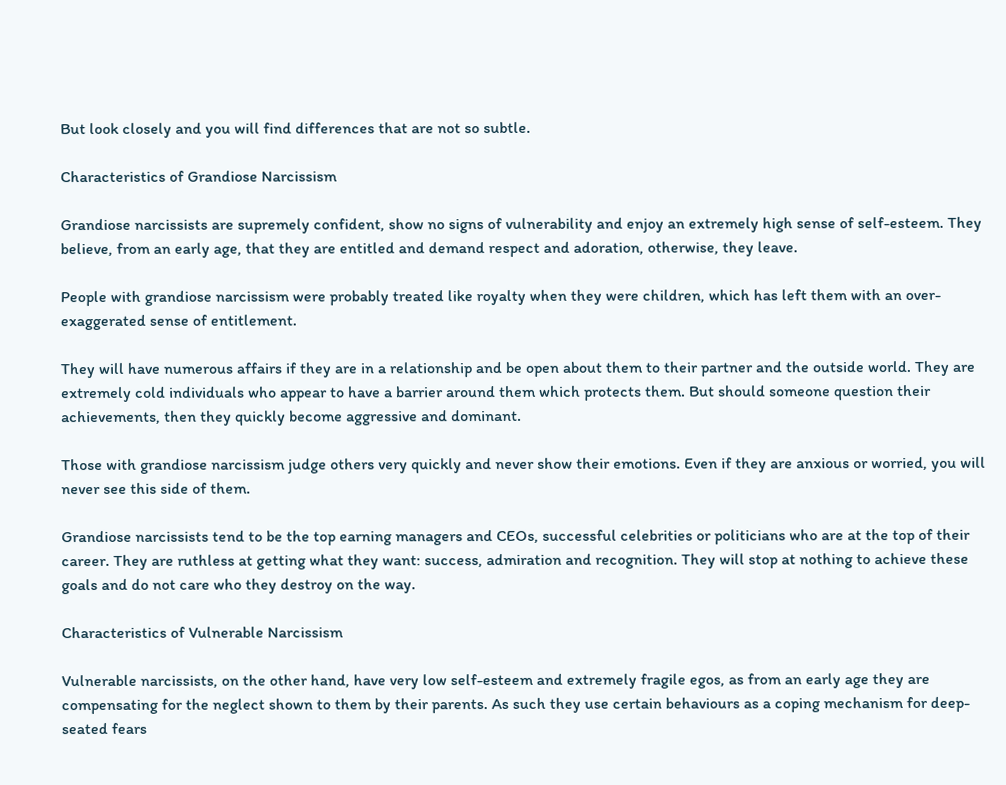But look closely and you will find differences that are not so subtle.

Characteristics of Grandiose Narcissism

Grandiose narcissists are supremely confident, show no signs of vulnerability and enjoy an extremely high sense of self-esteem. They believe, from an early age, that they are entitled and demand respect and adoration, otherwise, they leave.

People with grandiose narcissism were probably treated like royalty when they were children, which has left them with an over-exaggerated sense of entitlement.

They will have numerous affairs if they are in a relationship and be open about them to their partner and the outside world. They are extremely cold individuals who appear to have a barrier around them which protects them. But should someone question their achievements, then they quickly become aggressive and dominant.

Those with grandiose narcissism judge others very quickly and never show their emotions. Even if they are anxious or worried, you will never see this side of them.

Grandiose narcissists tend to be the top earning managers and CEOs, successful celebrities or politicians who are at the top of their career. They are ruthless at getting what they want: success, admiration and recognition. They will stop at nothing to achieve these goals and do not care who they destroy on the way.

Characteristics of Vulnerable Narcissism

Vulnerable narcissists, on the other hand, have very low self-esteem and extremely fragile egos, as from an early age they are compensating for the neglect shown to them by their parents. As such they use certain behaviours as a coping mechanism for deep-seated fears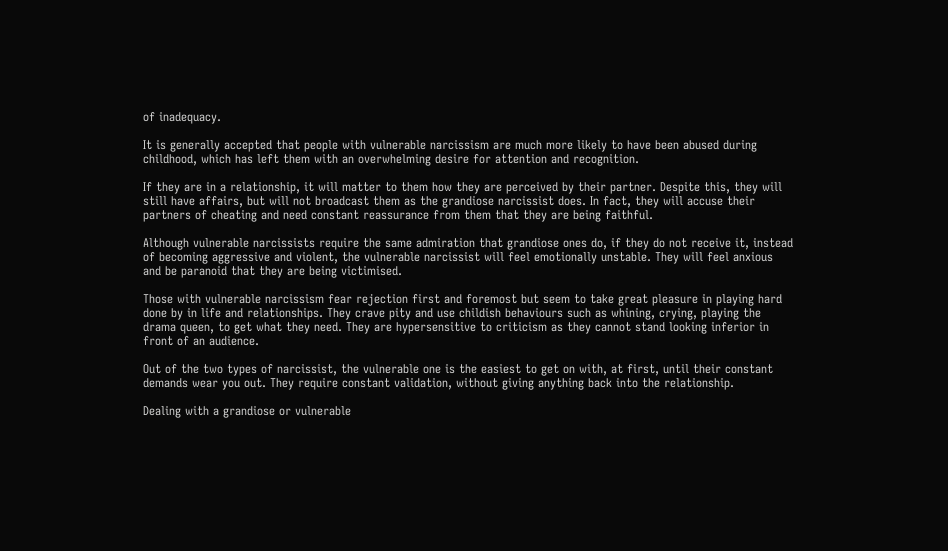of inadequacy.

It is generally accepted that people with vulnerable narcissism are much more likely to have been abused during childhood, which has left them with an overwhelming desire for attention and recognition.

If they are in a relationship, it will matter to them how they are perceived by their partner. Despite this, they will still have affairs, but will not broadcast them as the grandiose narcissist does. In fact, they will accuse their partners of cheating and need constant reassurance from them that they are being faithful.

Although vulnerable narcissists require the same admiration that grandiose ones do, if they do not receive it, instead of becoming aggressive and violent, the vulnerable narcissist will feel emotionally unstable. They will feel anxious and be paranoid that they are being victimised.

Those with vulnerable narcissism fear rejection first and foremost but seem to take great pleasure in playing hard done by in life and relationships. They crave pity and use childish behaviours such as whining, crying, playing the drama queen, to get what they need. They are hypersensitive to criticism as they cannot stand looking inferior in front of an audience.

Out of the two types of narcissist, the vulnerable one is the easiest to get on with, at first, until their constant demands wear you out. They require constant validation, without giving anything back into the relationship.

Dealing with a grandiose or vulnerable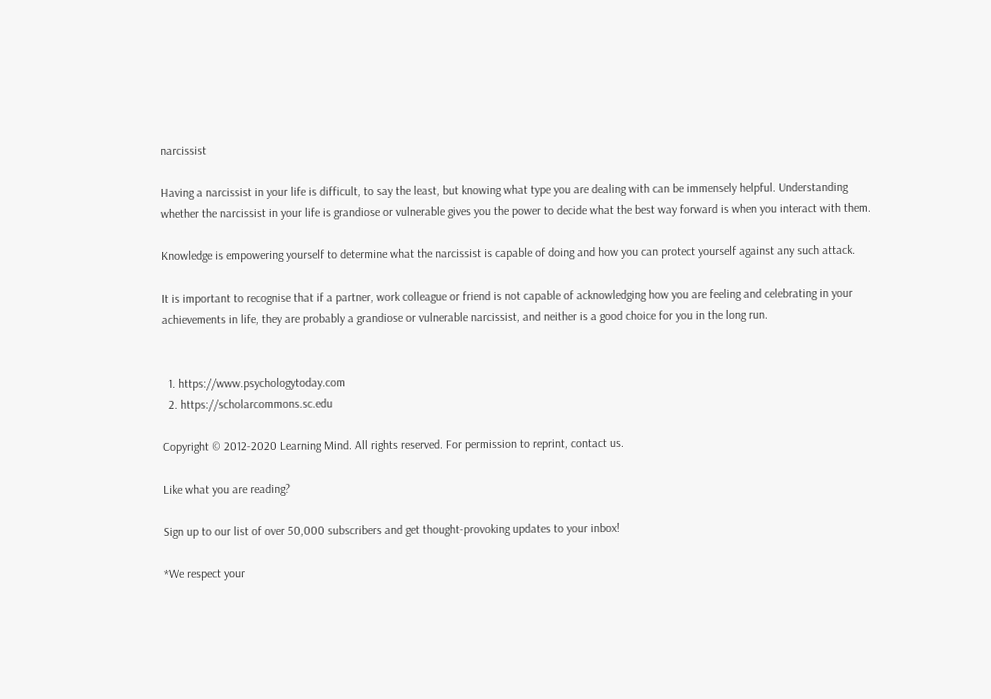narcissist

Having a narcissist in your life is difficult, to say the least, but knowing what type you are dealing with can be immensely helpful. Understanding whether the narcissist in your life is grandiose or vulnerable gives you the power to decide what the best way forward is when you interact with them.

Knowledge is empowering yourself to determine what the narcissist is capable of doing and how you can protect yourself against any such attack.

It is important to recognise that if a partner, work colleague or friend is not capable of acknowledging how you are feeling and celebrating in your achievements in life, they are probably a grandiose or vulnerable narcissist, and neither is a good choice for you in the long run.


  1. https://www.psychologytoday.com
  2. https://scholarcommons.sc.edu

Copyright © 2012-2020 Learning Mind. All rights reserved. For permission to reprint, contact us.

Like what you are reading?

Sign up to our list of over 50,000 subscribers and get thought-provoking updates to your inbox!

*We respect your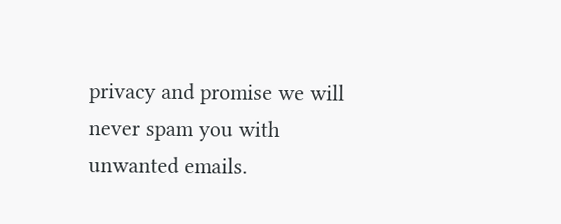privacy and promise we will never spam you with unwanted emails.